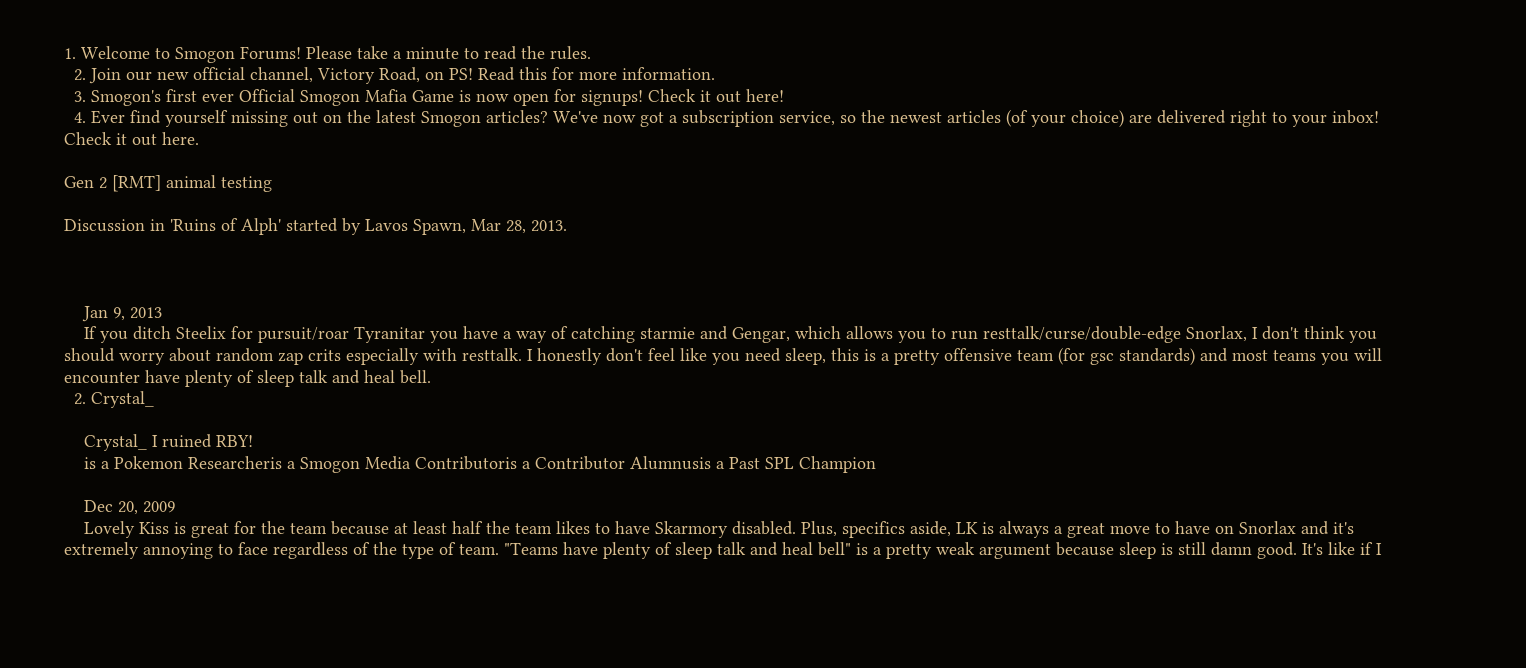1. Welcome to Smogon Forums! Please take a minute to read the rules.
  2. Join our new official channel, Victory Road, on PS! Read this for more information.
  3. Smogon's first ever Official Smogon Mafia Game is now open for signups! Check it out here!
  4. Ever find yourself missing out on the latest Smogon articles? We've now got a subscription service, so the newest articles (of your choice) are delivered right to your inbox! Check it out here.

Gen 2 [RMT] animal testing

Discussion in 'Ruins of Alph' started by Lavos Spawn, Mar 28, 2013.



    Jan 9, 2013
    If you ditch Steelix for pursuit/roar Tyranitar you have a way of catching starmie and Gengar, which allows you to run resttalk/curse/double-edge Snorlax, I don't think you should worry about random zap crits especially with resttalk. I honestly don't feel like you need sleep, this is a pretty offensive team (for gsc standards) and most teams you will encounter have plenty of sleep talk and heal bell.
  2. Crystal_

    Crystal_ I ruined RBY!
    is a Pokemon Researcheris a Smogon Media Contributoris a Contributor Alumnusis a Past SPL Champion

    Dec 20, 2009
    Lovely Kiss is great for the team because at least half the team likes to have Skarmory disabled. Plus, specifics aside, LK is always a great move to have on Snorlax and it's extremely annoying to face regardless of the type of team. "Teams have plenty of sleep talk and heal bell" is a pretty weak argument because sleep is still damn good. It's like if I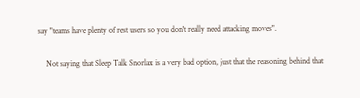say "teams have plenty of rest users so you don't really need attacking moves".

    Not saying that Sleep Talk Snorlax is a very bad option, just that the reasoning behind that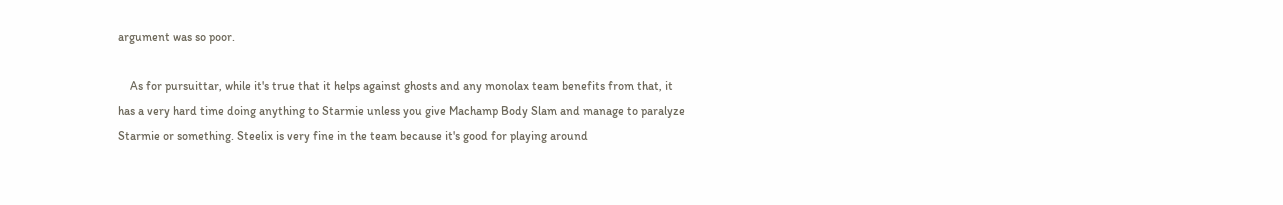argument was so poor.

    As for pursuittar, while it's true that it helps against ghosts and any monolax team benefits from that, it has a very hard time doing anything to Starmie unless you give Machamp Body Slam and manage to paralyze Starmie or something. Steelix is very fine in the team because it's good for playing around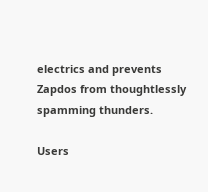electrics and prevents Zapdos from thoughtlessly spamming thunders.

Users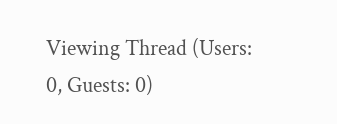Viewing Thread (Users: 0, Guests: 0)